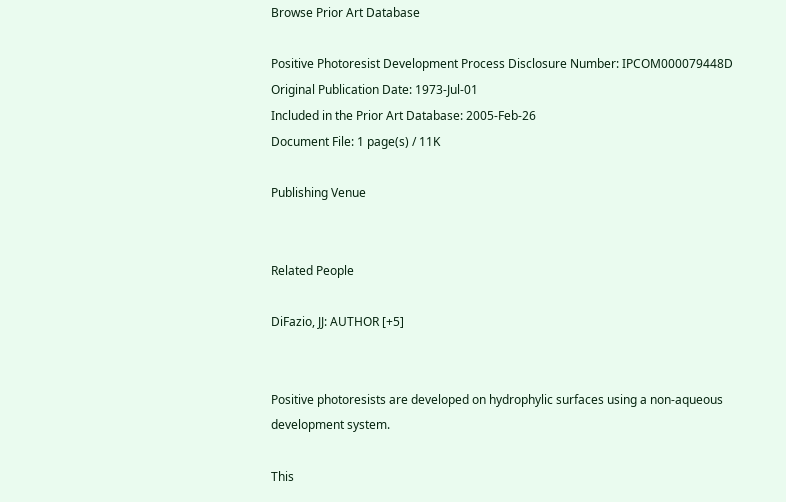Browse Prior Art Database

Positive Photoresist Development Process Disclosure Number: IPCOM000079448D
Original Publication Date: 1973-Jul-01
Included in the Prior Art Database: 2005-Feb-26
Document File: 1 page(s) / 11K

Publishing Venue


Related People

DiFazio, JJ: AUTHOR [+5]


Positive photoresists are developed on hydrophylic surfaces using a non-aqueous development system.

This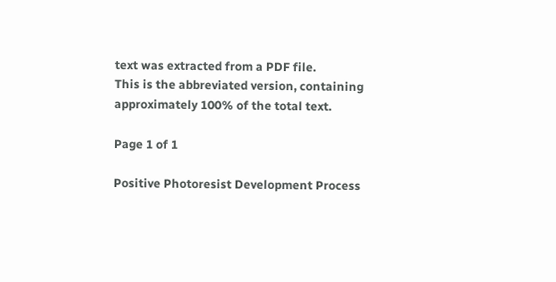text was extracted from a PDF file.
This is the abbreviated version, containing approximately 100% of the total text.

Page 1 of 1

Positive Photoresist Development Process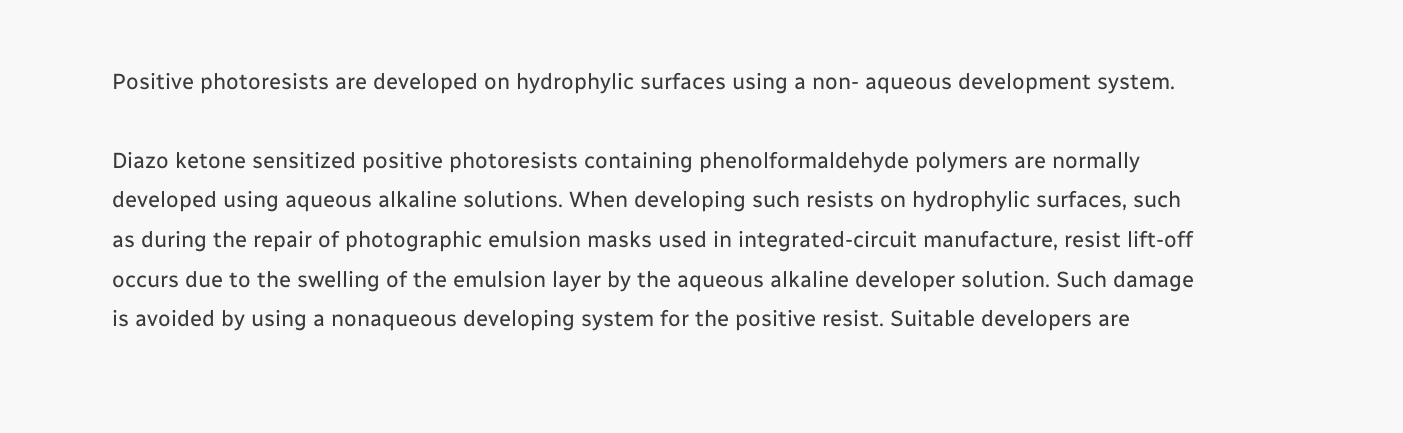Positive photoresists are developed on hydrophylic surfaces using a non- aqueous development system.

Diazo ketone sensitized positive photoresists containing phenolformaldehyde polymers are normally developed using aqueous alkaline solutions. When developing such resists on hydrophylic surfaces, such as during the repair of photographic emulsion masks used in integrated-circuit manufacture, resist lift-off occurs due to the swelling of the emulsion layer by the aqueous alkaline developer solution. Such damage is avoided by using a nonaqueous developing system for the positive resist. Suitable developers are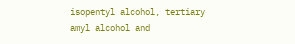isopentyl alcohol, tertiary amyl alcohol and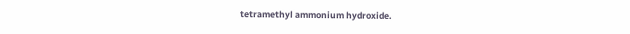tetramethyl ammonium hydroxide.